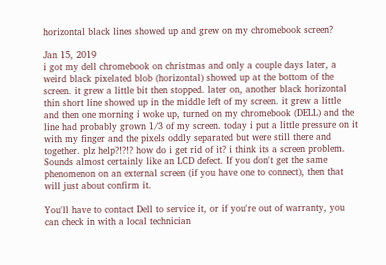horizontal black lines showed up and grew on my chromebook screen?

Jan 15, 2019
i got my dell chromebook on christmas and only a couple days later, a weird black pixelated blob (horizontal) showed up at the bottom of the screen. it grew a little bit then stopped. later on, another black horizontal thin short line showed up in the middle left of my screen. it grew a little and then one morning i woke up, turned on my chromebook (DELL) and the line had probably grown 1/3 of my screen. today i put a little pressure on it with my finger and the pixels oddly separated but were still there and together. plz help?!?!? how do i get rid of it? i think its a screen problem.
Sounds almost certainly like an LCD defect. If you don't get the same phenomenon on an external screen (if you have one to connect), then that will just about confirm it.

You'll have to contact Dell to service it, or if you're out of warranty, you can check in with a local technician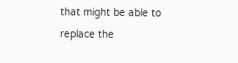that might be able to replace the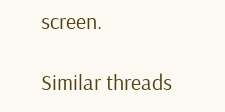screen.

Similar threads